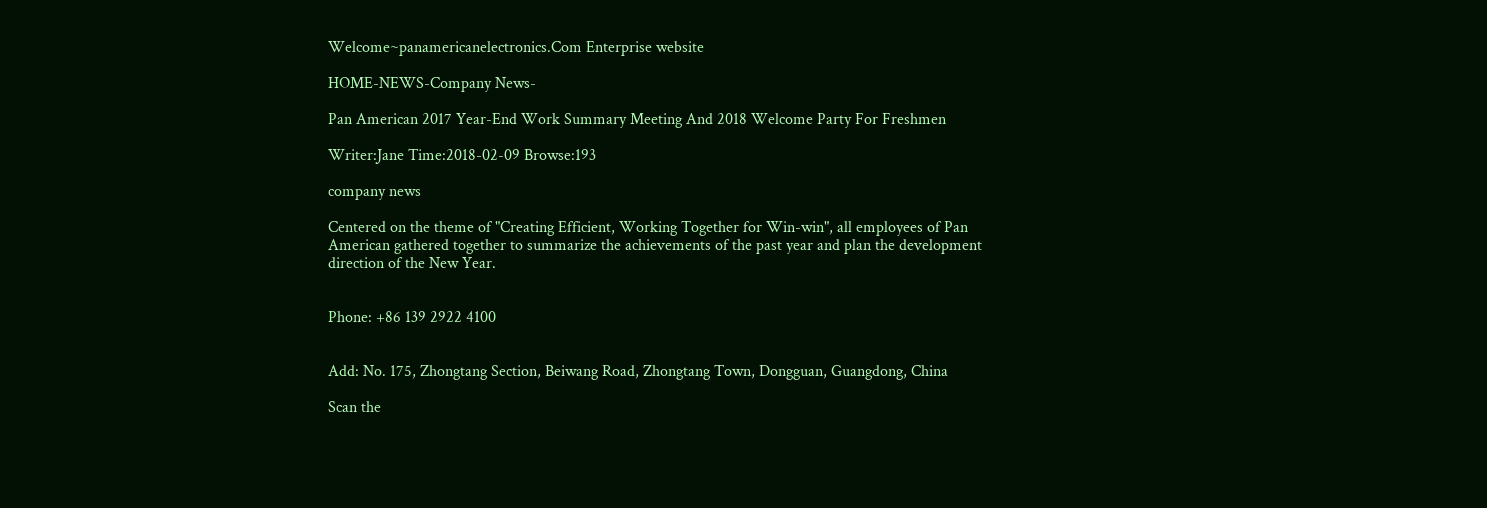Welcome~panamericanelectronics.Com Enterprise website

HOME-NEWS-Company News-

Pan American 2017 Year-End Work Summary Meeting And 2018 Welcome Party For Freshmen

Writer:Jane Time:2018-02-09 Browse:193

company news

Centered on the theme of "Creating Efficient, Working Together for Win-win", all employees of Pan American gathered together to summarize the achievements of the past year and plan the development direction of the New Year.


Phone: +86 139 2922 4100


Add: No. 175, Zhongtang Section, Beiwang Road, Zhongtang Town, Dongguan, Guangdong, China

Scan the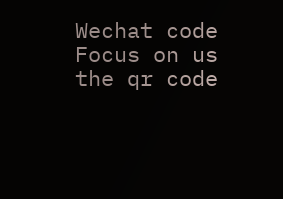Wechat code
Focus on us
the qr code